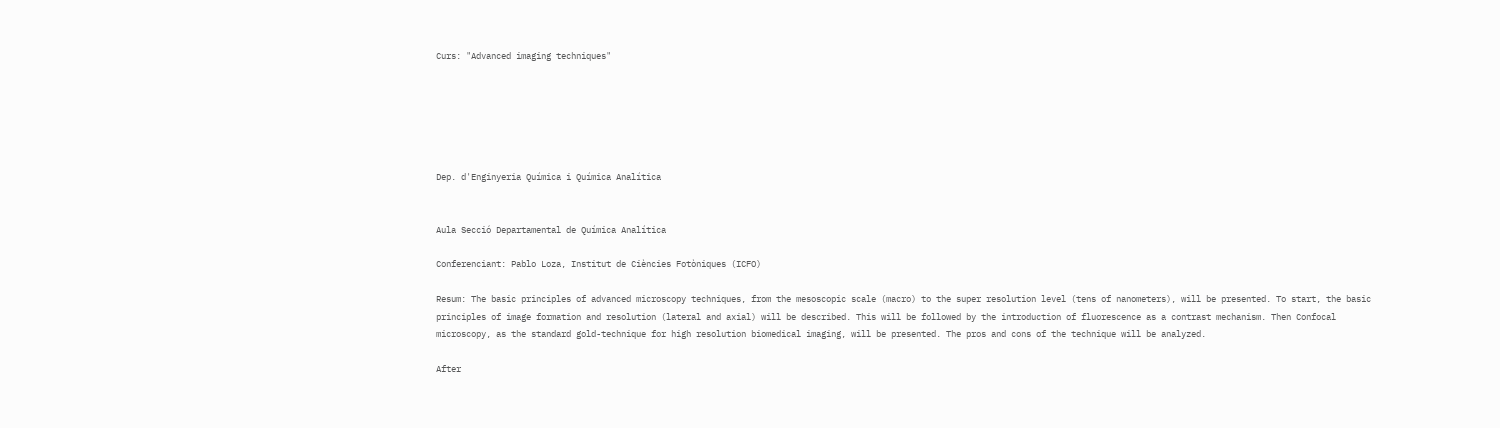Curs: "Advanced imaging techniques"






Dep. d'Enginyeria Química i Química Analítica


Aula Secció Departamental de Química Analítica

Conferenciant: Pablo Loza, Institut de Ciències Fotòniques (ICFO)

Resum: The basic principles of advanced microscopy techniques, from the mesoscopic scale (macro) to the super resolution level (tens of nanometers), will be presented. To start, the basic principles of image formation and resolution (lateral and axial) will be described. This will be followed by the introduction of fluorescence as a contrast mechanism. Then Confocal microscopy, as the standard gold-technique for high resolution biomedical imaging, will be presented. The pros and cons of the technique will be analyzed.

After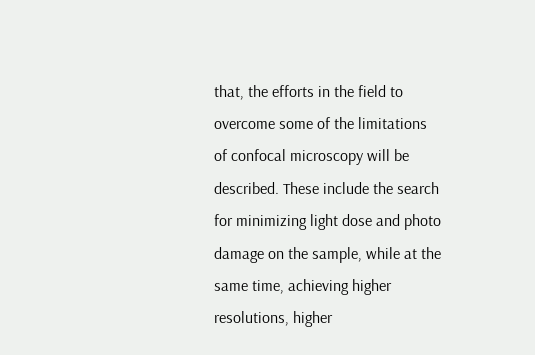that, the efforts in the field to overcome some of the limitations of confocal microscopy will be described. These include the search for minimizing light dose and photo damage on the sample, while at the same time, achieving higher resolutions, higher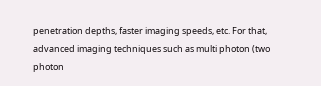penetration depths, faster imaging speeds, etc. For that, advanced imaging techniques such as multi photon (two photon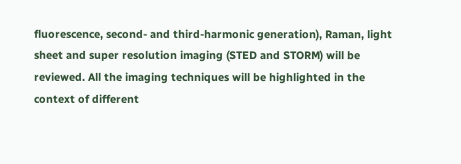fluorescence, second- and third-harmonic generation), Raman, light sheet and super resolution imaging (STED and STORM) will be reviewed. All the imaging techniques will be highlighted in the context of different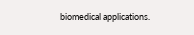biomedical applications.